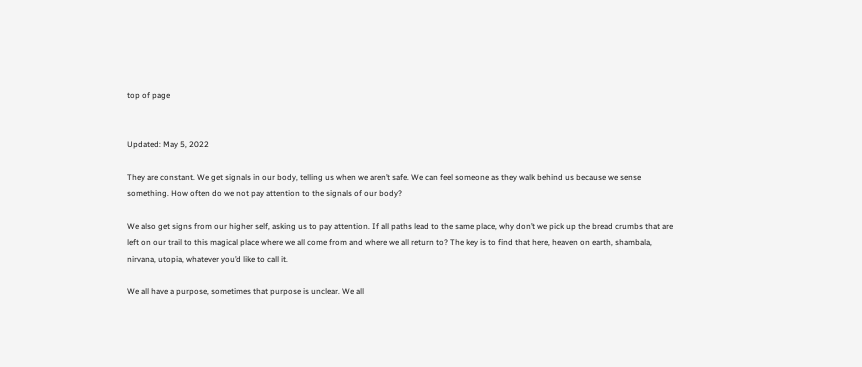top of page


Updated: May 5, 2022

They are constant. We get signals in our body, telling us when we aren’t safe. We can feel someone as they walk behind us because we sense something. How often do we not pay attention to the signals of our body?

We also get signs from our higher self, asking us to pay attention. If all paths lead to the same place, why don’t we pick up the bread crumbs that are left on our trail to this magical place where we all come from and where we all return to? The key is to find that here, heaven on earth, shambala, nirvana, utopia, whatever you’d like to call it.

We all have a purpose, sometimes that purpose is unclear. We all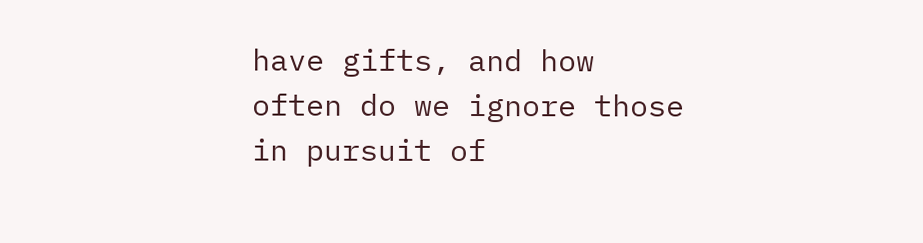have gifts, and how often do we ignore those in pursuit of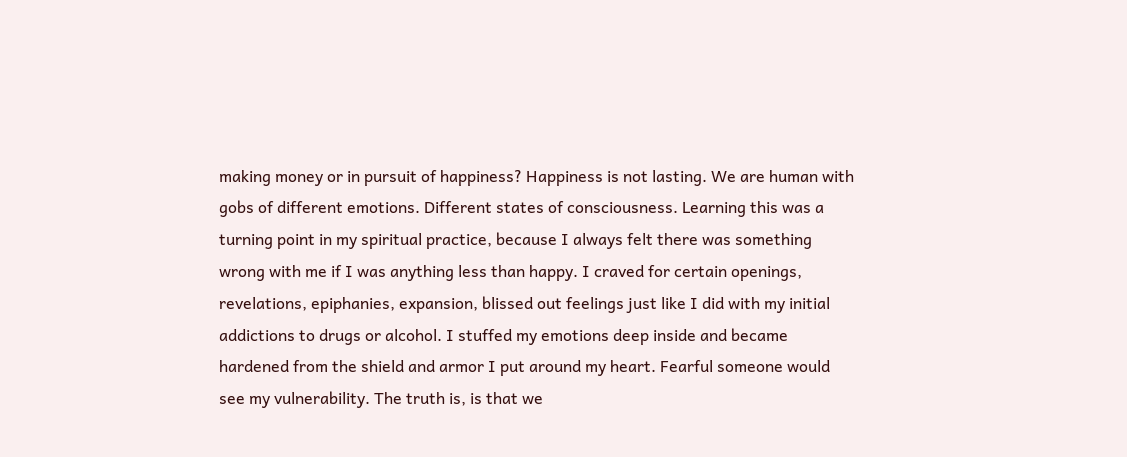making money or in pursuit of happiness? Happiness is not lasting. We are human with gobs of different emotions. Different states of consciousness. Learning this was a turning point in my spiritual practice, because I always felt there was something wrong with me if I was anything less than happy. I craved for certain openings, revelations, epiphanies, expansion, blissed out feelings just like I did with my initial addictions to drugs or alcohol. I stuffed my emotions deep inside and became hardened from the shield and armor I put around my heart. Fearful someone would see my vulnerability. The truth is, is that we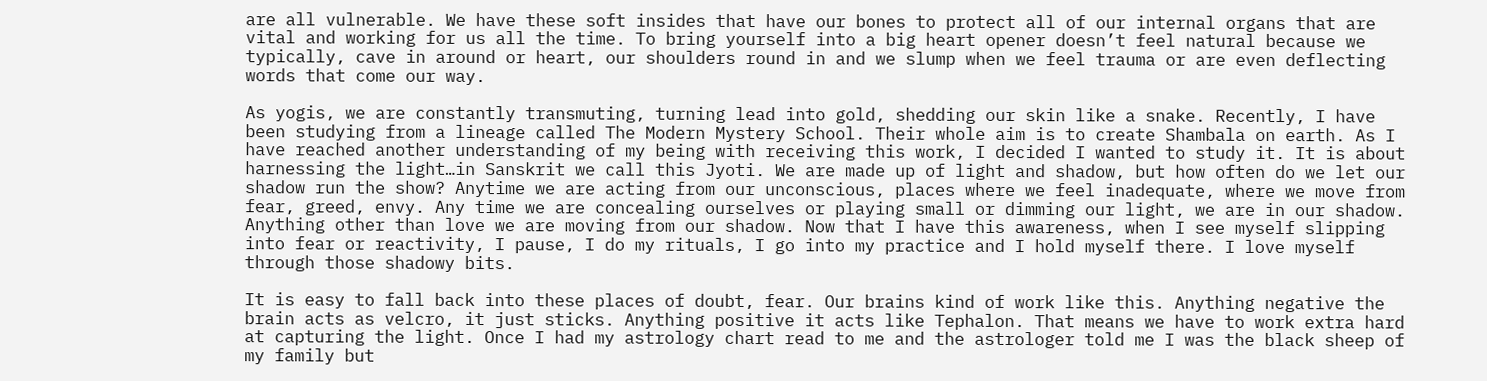are all vulnerable. We have these soft insides that have our bones to protect all of our internal organs that are vital and working for us all the time. To bring yourself into a big heart opener doesn’t feel natural because we typically, cave in around or heart, our shoulders round in and we slump when we feel trauma or are even deflecting words that come our way.

As yogis, we are constantly transmuting, turning lead into gold, shedding our skin like a snake. Recently, I have been studying from a lineage called The Modern Mystery School. Their whole aim is to create Shambala on earth. As I have reached another understanding of my being with receiving this work, I decided I wanted to study it. It is about harnessing the light…in Sanskrit we call this Jyoti. We are made up of light and shadow, but how often do we let our shadow run the show? Anytime we are acting from our unconscious, places where we feel inadequate, where we move from fear, greed, envy. Any time we are concealing ourselves or playing small or dimming our light, we are in our shadow. Anything other than love we are moving from our shadow. Now that I have this awareness, when I see myself slipping into fear or reactivity, I pause, I do my rituals, I go into my practice and I hold myself there. I love myself through those shadowy bits.

It is easy to fall back into these places of doubt, fear. Our brains kind of work like this. Anything negative the brain acts as velcro, it just sticks. Anything positive it acts like Tephalon. That means we have to work extra hard at capturing the light. Once I had my astrology chart read to me and the astrologer told me I was the black sheep of my family but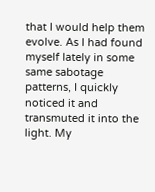that I would help them evolve. As I had found myself lately in some same sabotage patterns, I quickly noticed it and transmuted it into the light. My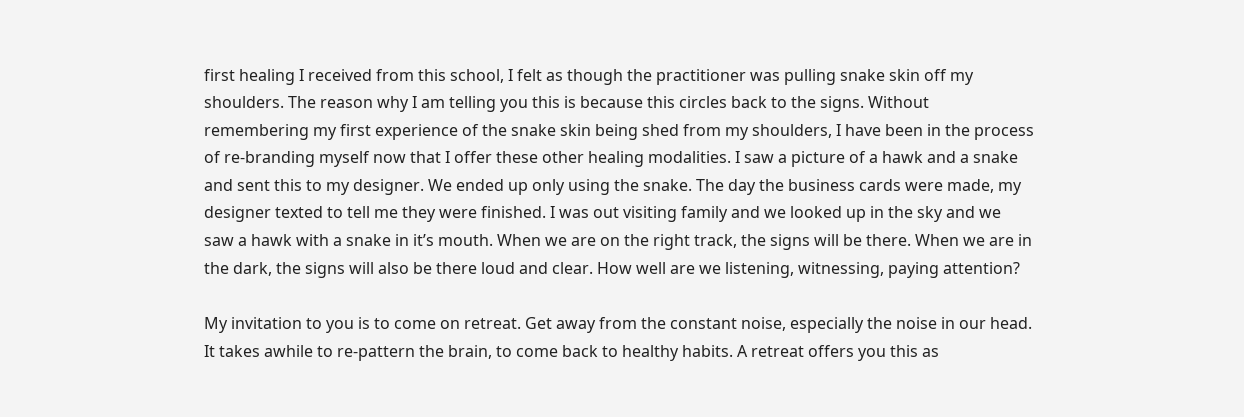first healing I received from this school, I felt as though the practitioner was pulling snake skin off my shoulders. The reason why I am telling you this is because this circles back to the signs. Without remembering my first experience of the snake skin being shed from my shoulders, I have been in the process of re-branding myself now that I offer these other healing modalities. I saw a picture of a hawk and a snake and sent this to my designer. We ended up only using the snake. The day the business cards were made, my designer texted to tell me they were finished. I was out visiting family and we looked up in the sky and we saw a hawk with a snake in it’s mouth. When we are on the right track, the signs will be there. When we are in the dark, the signs will also be there loud and clear. How well are we listening, witnessing, paying attention?

My invitation to you is to come on retreat. Get away from the constant noise, especially the noise in our head. It takes awhile to re-pattern the brain, to come back to healthy habits. A retreat offers you this as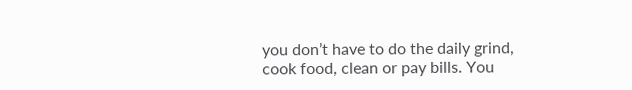you don’t have to do the daily grind, cook food, clean or pay bills. You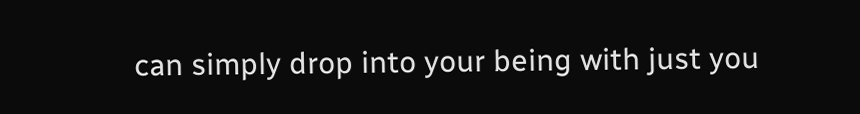can simply drop into your being with just you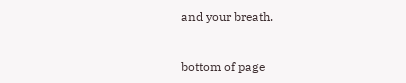and your breath.


bottom of page